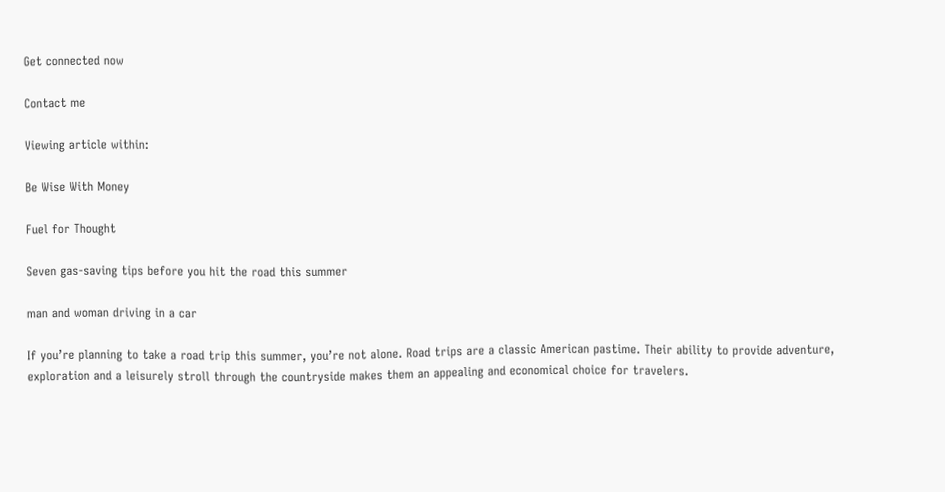Get connected now

Contact me

Viewing article within:

Be Wise With Money

Fuel for Thought

Seven gas-saving tips before you hit the road this summer

man and woman driving in a car

If you’re planning to take a road trip this summer, you’re not alone. Road trips are a classic American pastime. Their ability to provide adventure, exploration and a leisurely stroll through the countryside makes them an appealing and economical choice for travelers.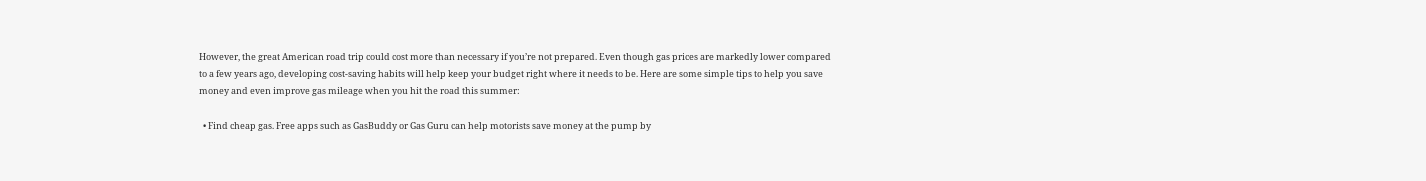However, the great American road trip could cost more than necessary if you’re not prepared. Even though gas prices are markedly lower compared to a few years ago, developing cost-saving habits will help keep your budget right where it needs to be. Here are some simple tips to help you save money and even improve gas mileage when you hit the road this summer:

  • Find cheap gas. Free apps such as GasBuddy or Gas Guru can help motorists save money at the pump by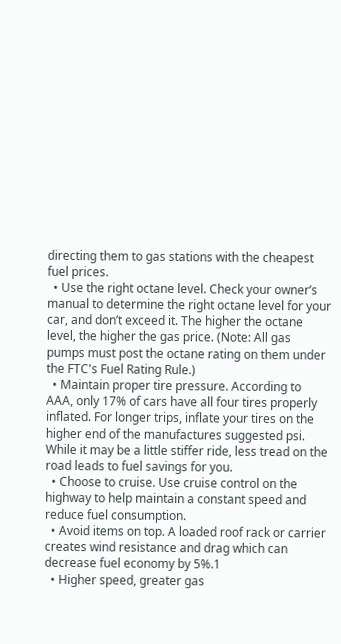directing them to gas stations with the cheapest fuel prices.
  • Use the right octane level. Check your owner’s manual to determine the right octane level for your car, and don’t exceed it. The higher the octane level, the higher the gas price. (Note: All gas pumps must post the octane rating on them under the FTC's Fuel Rating Rule.)
  • Maintain proper tire pressure. According to AAA, only 17% of cars have all four tires properly inflated. For longer trips, inflate your tires on the higher end of the manufactures suggested psi. While it may be a little stiffer ride, less tread on the road leads to fuel savings for you.
  • Choose to cruise. Use cruise control on the highway to help maintain a constant speed and reduce fuel consumption.
  • Avoid items on top. A loaded roof rack or carrier creates wind resistance and drag which can decrease fuel economy by 5%.1
  • Higher speed, greater gas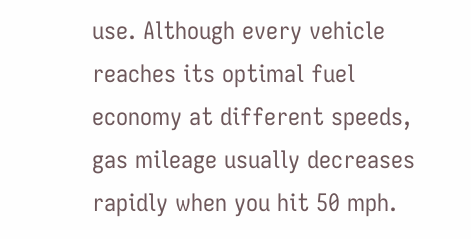use. Although every vehicle reaches its optimal fuel economy at different speeds, gas mileage usually decreases rapidly when you hit 50 mph.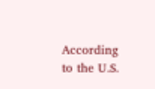According to the U.S.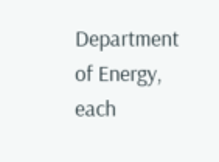Department of Energy, each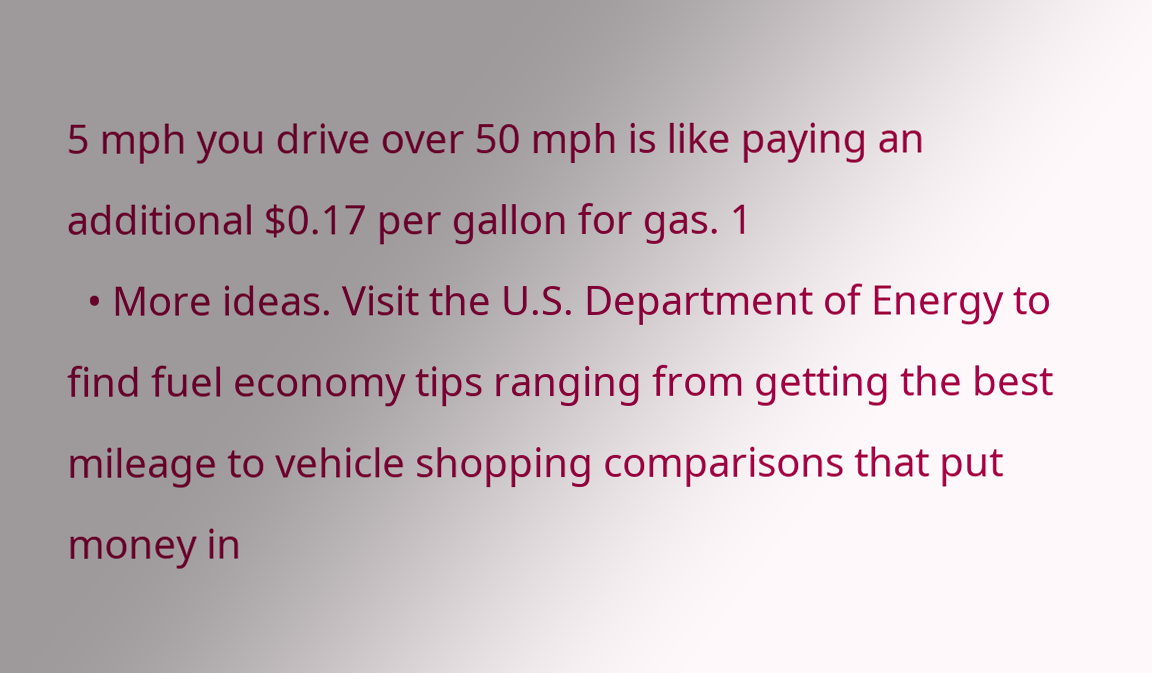5 mph you drive over 50 mph is like paying an additional $0.17 per gallon for gas. 1
  • More ideas. Visit the U.S. Department of Energy to find fuel economy tips ranging from getting the best mileage to vehicle shopping comparisons that put money in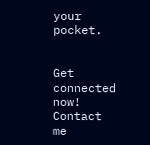your pocket.


Get connected now! Contact me